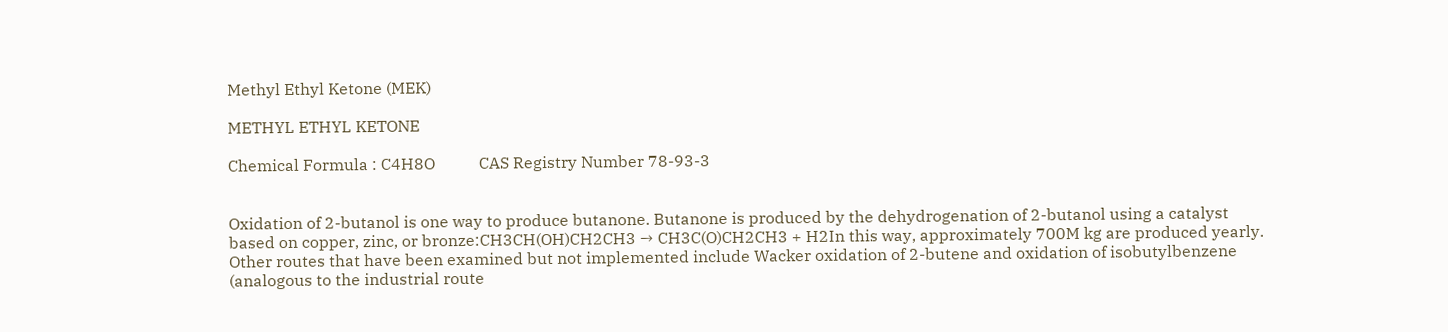Methyl Ethyl Ketone (MEK)

METHYL ETHYL KETONE

Chemical Formula : C4H8O           CAS Registry Number 78-93-3


Oxidation of 2-butanol is one way to produce butanone. Butanone is produced by the dehydrogenation of 2-butanol using a catalyst based on copper, zinc, or bronze:CH3CH(OH)CH2CH3 → CH3C(O)CH2CH3 + H2In this way, approximately 700M kg are produced yearly. Other routes that have been examined but not implemented include Wacker oxidation of 2-butene and oxidation of isobutylbenzene (analogous to the industrial route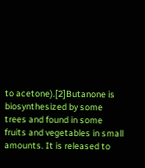to acetone).[2]Butanone is biosynthesized by some trees and found in some fruits and vegetables in small amounts. It is released to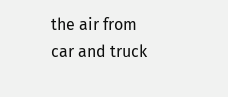the air from car and truck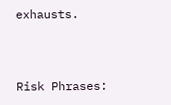exhausts.



Risk Phrases: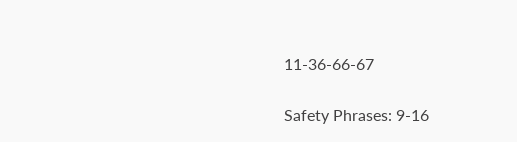11-36-66-67

Safety Phrases: 9-16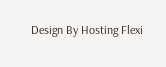Design By Hosting Flexi